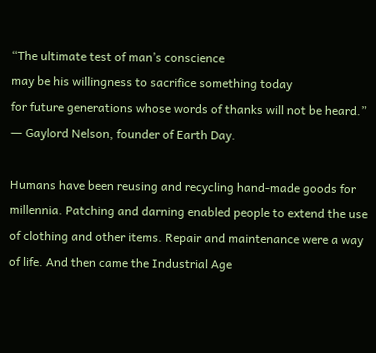“The ultimate test of man’s conscience
may be his willingness to sacrifice something today
for future generations whose words of thanks will not be heard.”
― Gaylord Nelson, founder of Earth Day.

Humans have been reusing and recycling hand-made goods for millennia. Patching and darning enabled people to extend the use of clothing and other items. Repair and maintenance were a way of life. And then came the Industrial Age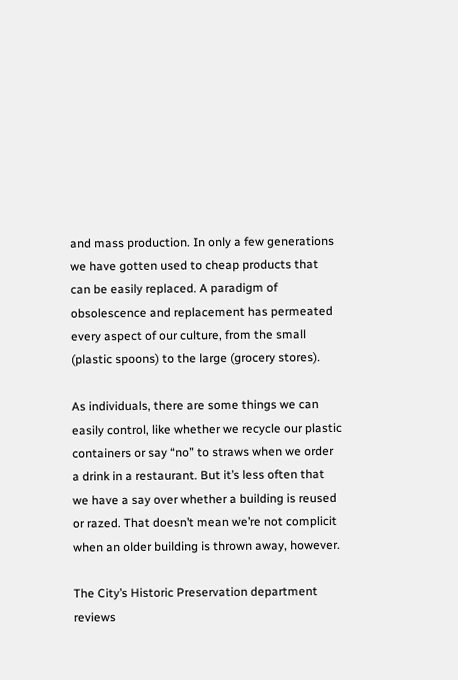and mass production. In only a few generations we have gotten used to cheap products that can be easily replaced. A paradigm of obsolescence and replacement has permeated every aspect of our culture, from the small (plastic spoons) to the large (grocery stores).

As individuals, there are some things we can easily control, like whether we recycle our plastic containers or say “no” to straws when we order a drink in a restaurant. But it’s less often that we have a say over whether a building is reused or razed. That doesn’t mean we’re not complicit when an older building is thrown away, however.

The City’s Historic Preservation department reviews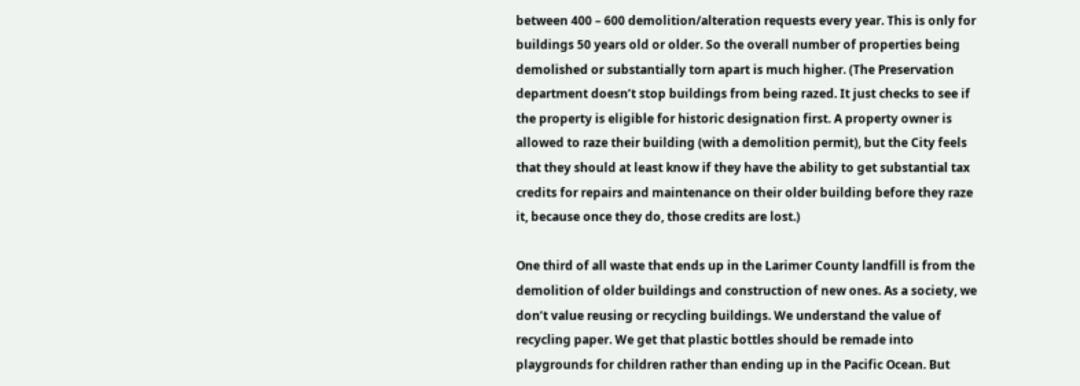between 400 – 600 demolition/alteration requests every year. This is only for buildings 50 years old or older. So the overall number of properties being demolished or substantially torn apart is much higher. (The Preservation department doesn’t stop buildings from being razed. It just checks to see if the property is eligible for historic designation first. A property owner is allowed to raze their building (with a demolition permit), but the City feels that they should at least know if they have the ability to get substantial tax credits for repairs and maintenance on their older building before they raze it, because once they do, those credits are lost.)

One third of all waste that ends up in the Larimer County landfill is from the demolition of older buildings and construction of new ones. As a society, we don’t value reusing or recycling buildings. We understand the value of recycling paper. We get that plastic bottles should be remade into playgrounds for children rather than ending up in the Pacific Ocean. But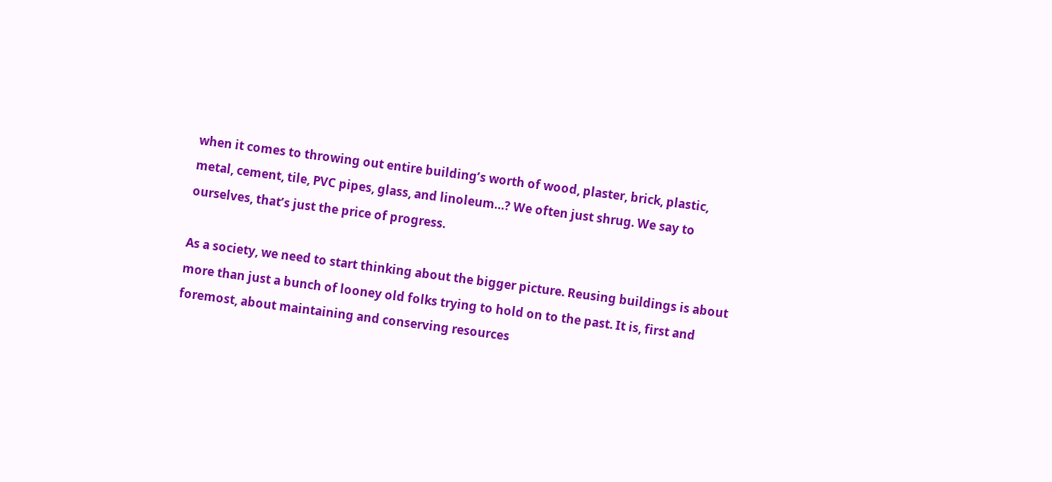when it comes to throwing out entire building’s worth of wood, plaster, brick, plastic, metal, cement, tile, PVC pipes, glass, and linoleum…? We often just shrug. We say to ourselves, that’s just the price of progress.

As a society, we need to start thinking about the bigger picture. Reusing buildings is about more than just a bunch of looney old folks trying to hold on to the past. It is, first and foremost, about maintaining and conserving resources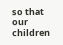so that our children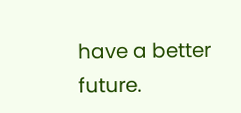have a better future.